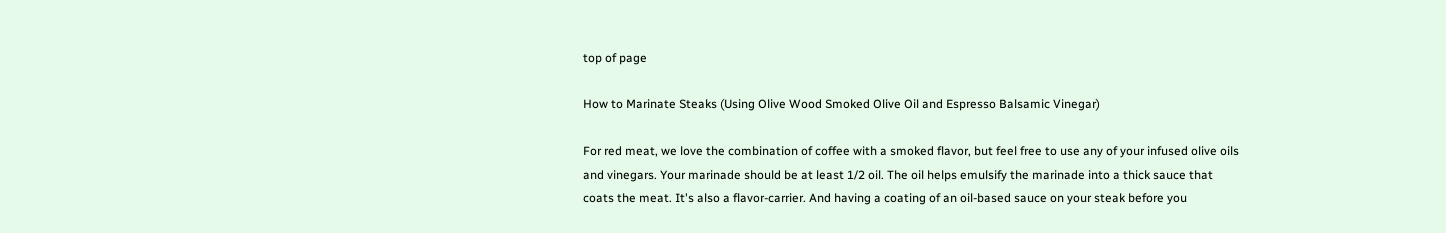top of page

How to Marinate Steaks (Using Olive Wood Smoked Olive Oil and Espresso Balsamic Vinegar)

For red meat, we love the combination of coffee with a smoked flavor, but feel free to use any of your infused olive oils and vinegars. Your marinade should be at least 1/2 oil. The oil helps emulsify the marinade into a thick sauce that coats the meat. It's also a flavor-carrier. And having a coating of an oil-based sauce on your steak before you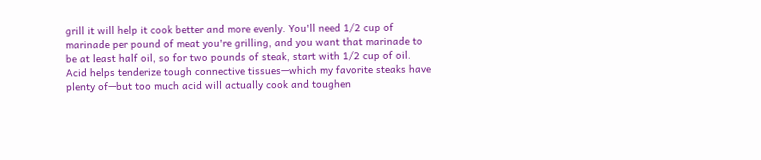grill it will help it cook better and more evenly. You'll need 1/2 cup of marinade per pound of meat you're grilling, and you want that marinade to be at least half oil, so for two pounds of steak, start with 1/2 cup of oil. Acid helps tenderize tough connective tissues—which my favorite steaks have plenty of—but too much acid will actually cook and toughen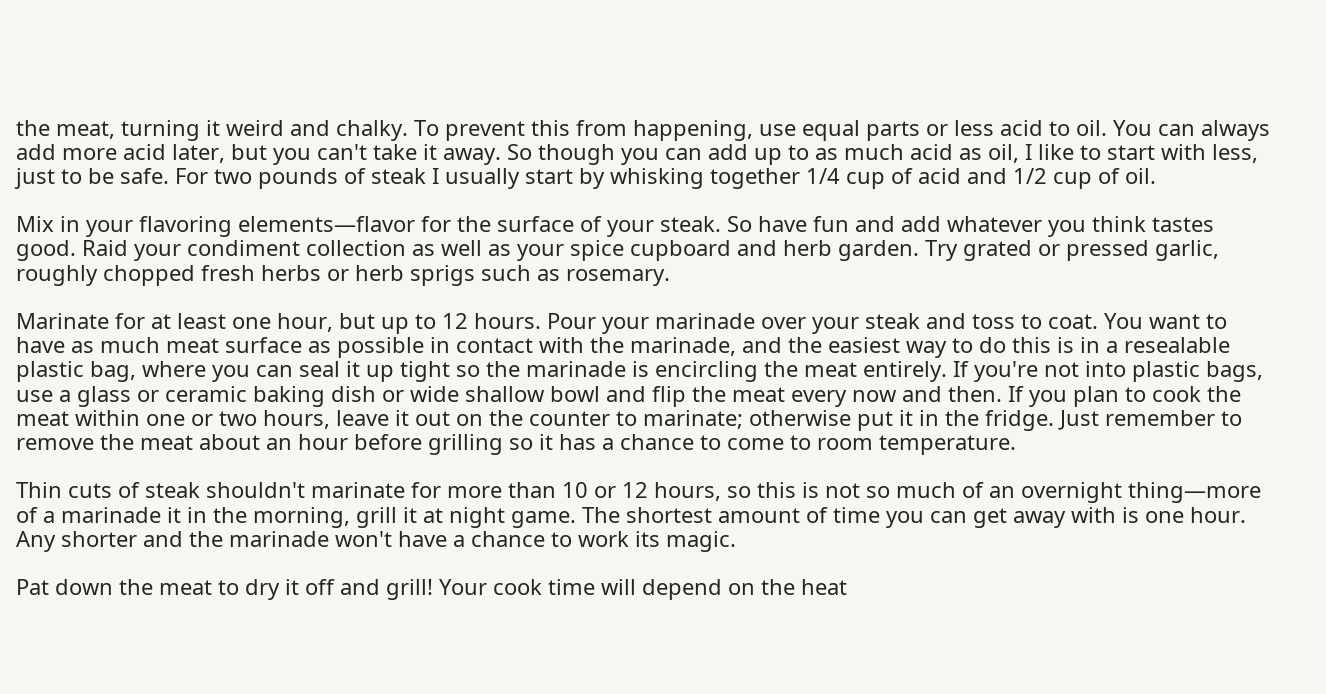the meat, turning it weird and chalky. To prevent this from happening, use equal parts or less acid to oil. You can always add more acid later, but you can't take it away. So though you can add up to as much acid as oil, I like to start with less, just to be safe. For two pounds of steak I usually start by whisking together 1/4 cup of acid and 1/2 cup of oil.

Mix in your flavoring elements—flavor for the surface of your steak. So have fun and add whatever you think tastes good. Raid your condiment collection as well as your spice cupboard and herb garden. Try grated or pressed garlic, roughly chopped fresh herbs or herb sprigs such as rosemary.

Marinate for at least one hour, but up to 12 hours. Pour your marinade over your steak and toss to coat. You want to have as much meat surface as possible in contact with the marinade, and the easiest way to do this is in a resealable plastic bag, where you can seal it up tight so the marinade is encircling the meat entirely. If you're not into plastic bags, use a glass or ceramic baking dish or wide shallow bowl and flip the meat every now and then. If you plan to cook the meat within one or two hours, leave it out on the counter to marinate; otherwise put it in the fridge. Just remember to remove the meat about an hour before grilling so it has a chance to come to room temperature.

Thin cuts of steak shouldn't marinate for more than 10 or 12 hours, so this is not so much of an overnight thing—more of a marinade it in the morning, grill it at night game. The shortest amount of time you can get away with is one hour. Any shorter and the marinade won't have a chance to work its magic.

Pat down the meat to dry it off and grill! Your cook time will depend on the heat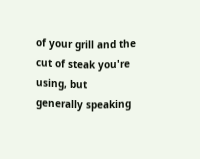of your grill and the cut of steak you're using, but generally speaking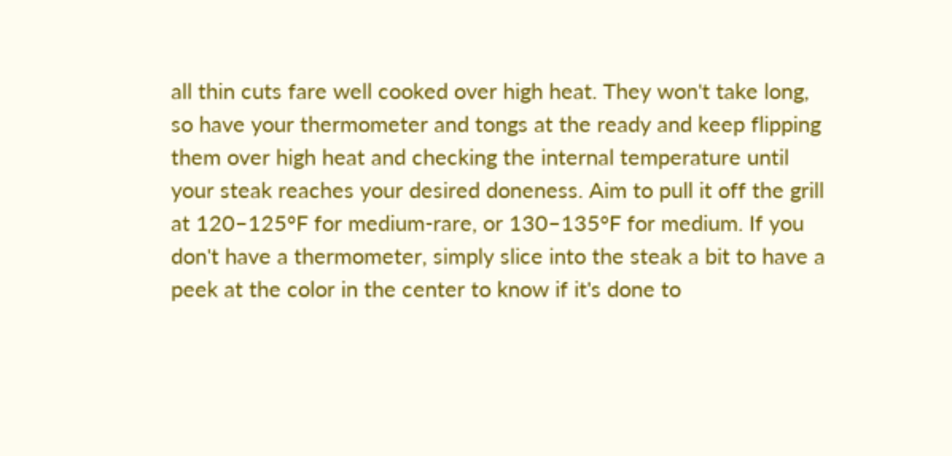all thin cuts fare well cooked over high heat. They won't take long, so have your thermometer and tongs at the ready and keep flipping them over high heat and checking the internal temperature until your steak reaches your desired doneness. Aim to pull it off the grill at 120–125°F for medium-rare, or 130–135°F for medium. If you don't have a thermometer, simply slice into the steak a bit to have a peek at the color in the center to know if it's done to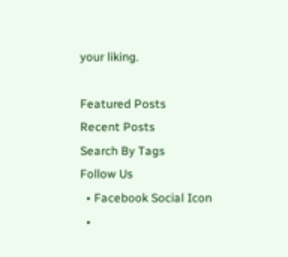your liking.

Featured Posts
Recent Posts
Search By Tags
Follow Us
  • Facebook Social Icon
  •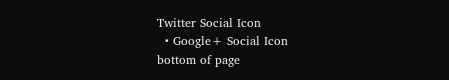Twitter Social Icon
  • Google+ Social Icon
bottom of page